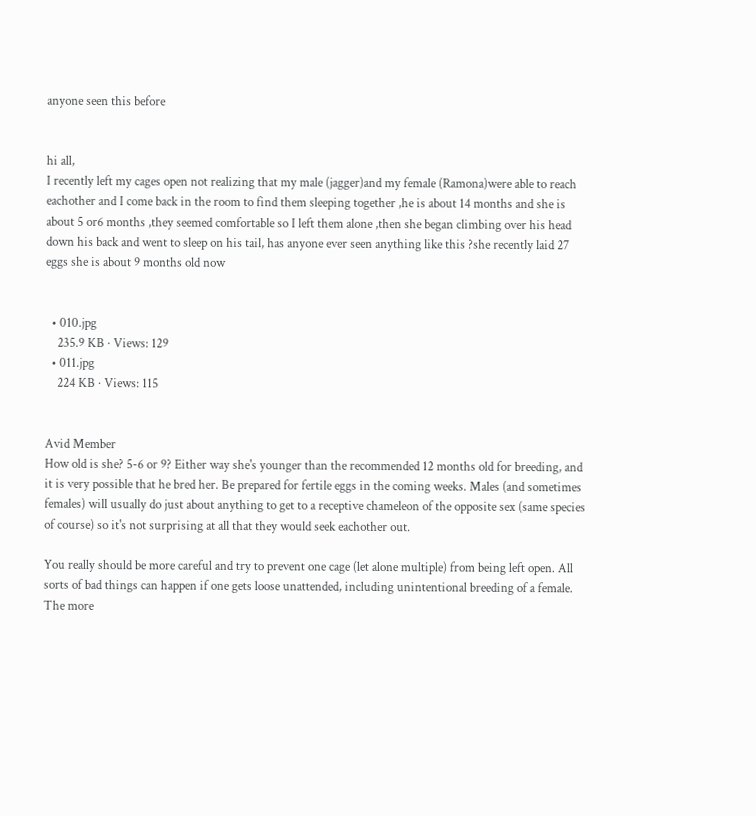anyone seen this before


hi all,
I recently left my cages open not realizing that my male (jagger)and my female (Ramona)were able to reach eachother and I come back in the room to find them sleeping together ,he is about 14 months and she is about 5 or6 months ,they seemed comfortable so I left them alone ,then she began climbing over his head down his back and went to sleep on his tail, has anyone ever seen anything like this ?she recently laid 27 eggs she is about 9 months old now


  • 010.jpg
    235.9 KB · Views: 129
  • 011.jpg
    224 KB · Views: 115


Avid Member
How old is she? 5-6 or 9? Either way she's younger than the recommended 12 months old for breeding, and it is very possible that he bred her. Be prepared for fertile eggs in the coming weeks. Males (and sometimes females) will usually do just about anything to get to a receptive chameleon of the opposite sex (same species of course) so it's not surprising at all that they would seek eachother out.

You really should be more careful and try to prevent one cage (let alone multiple) from being left open. All sorts of bad things can happen if one gets loose unattended, including unintentional breeding of a female. The more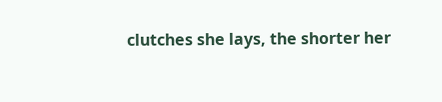clutches she lays, the shorter her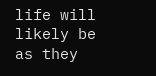life will likely be as they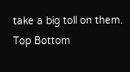take a big toll on them.
Top Bottom